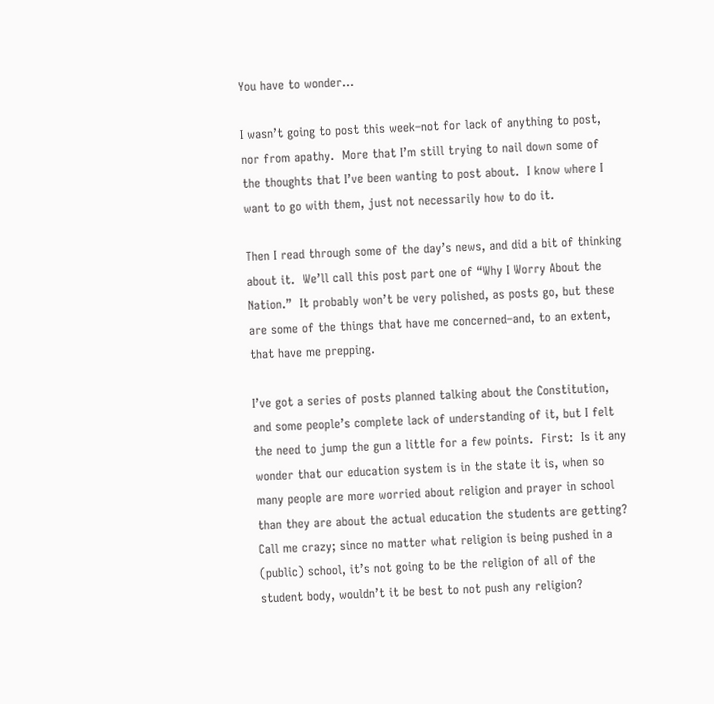You have to wonder…

I wasn’t going to post this week–not for lack of anything to post, nor from apathy.  More that I’m still trying to nail down some of the thoughts that I’ve been wanting to post about.  I know where I want to go with them, just not necessarily how to do it.

Then I read through some of the day’s news, and did a bit of thinking about it.  We’ll call this post part one of “Why I Worry About the Nation.”  It probably won’t be very polished, as posts go, but these are some of the things that have me concerned–and, to an extent, that have me prepping.

I’ve got a series of posts planned talking about the Constitution, and some people’s complete lack of understanding of it, but I felt the need to jump the gun a little for a few points.  First:  Is it any wonder that our education system is in the state it is, when so many people are more worried about religion and prayer in school than they are about the actual education the students are getting?  Call me crazy; since no matter what religion is being pushed in a (public) school, it’s not going to be the religion of all of the student body, wouldn’t it be best to not push any religion?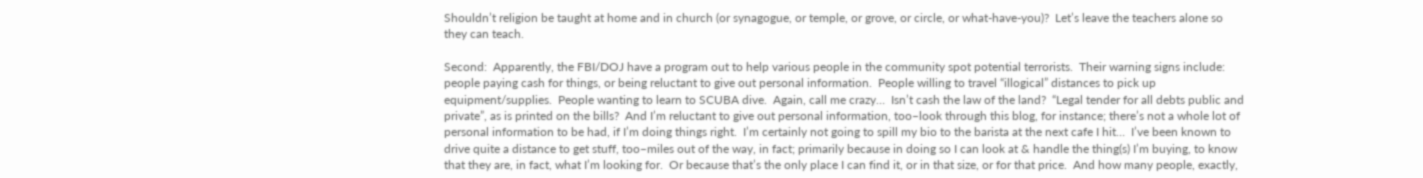Shouldn’t religion be taught at home and in church (or synagogue, or temple, or grove, or circle, or what-have-you)?  Let’s leave the teachers alone so they can teach.

Second:  Apparently, the FBI/DOJ have a program out to help various people in the community spot potential terrorists.  Their warning signs include: people paying cash for things, or being reluctant to give out personal information.  People willing to travel “illogical” distances to pick up equipment/supplies.  People wanting to learn to SCUBA dive.  Again, call me crazy…  Isn’t cash the law of the land?  “Legal tender for all debts public and private”, as is printed on the bills?  And I’m reluctant to give out personal information, too–look through this blog, for instance; there’s not a whole lot of personal information to be had, if I’m doing things right.  I’m certainly not going to spill my bio to the barista at the next cafe I hit…  I’ve been known to drive quite a distance to get stuff, too–miles out of the way, in fact; primarily because in doing so I can look at & handle the thing(s) I’m buying, to know that they are, in fact, what I’m looking for.  Or because that’s the only place I can find it, or in that size, or for that price.  And how many people, exactly,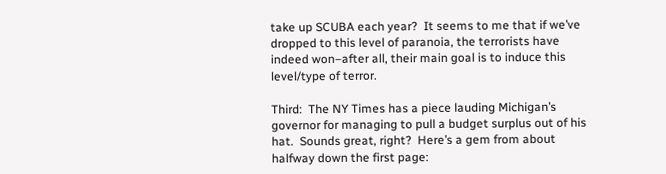take up SCUBA each year?  It seems to me that if we’ve dropped to this level of paranoia, the terrorists have indeed won–after all, their main goal is to induce this level/type of terror.

Third:  The NY Times has a piece lauding Michigan’s governor for managing to pull a budget surplus out of his hat.  Sounds great, right?  Here’s a gem from about halfway down the first page: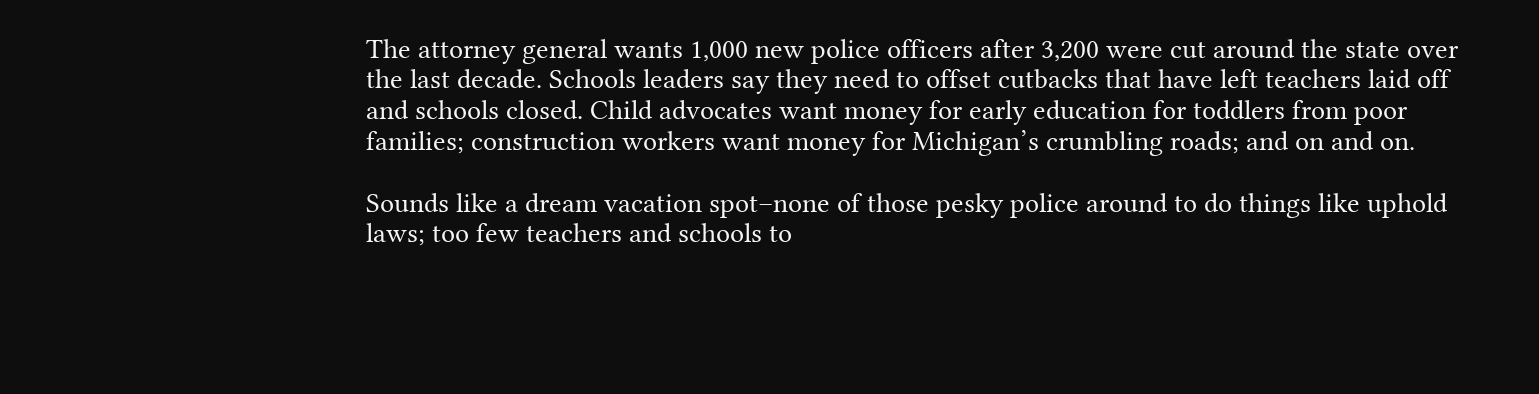The attorney general wants 1,000 new police officers after 3,200 were cut around the state over the last decade. Schools leaders say they need to offset cutbacks that have left teachers laid off and schools closed. Child advocates want money for early education for toddlers from poor families; construction workers want money for Michigan’s crumbling roads; and on and on.

Sounds like a dream vacation spot–none of those pesky police around to do things like uphold laws; too few teachers and schools to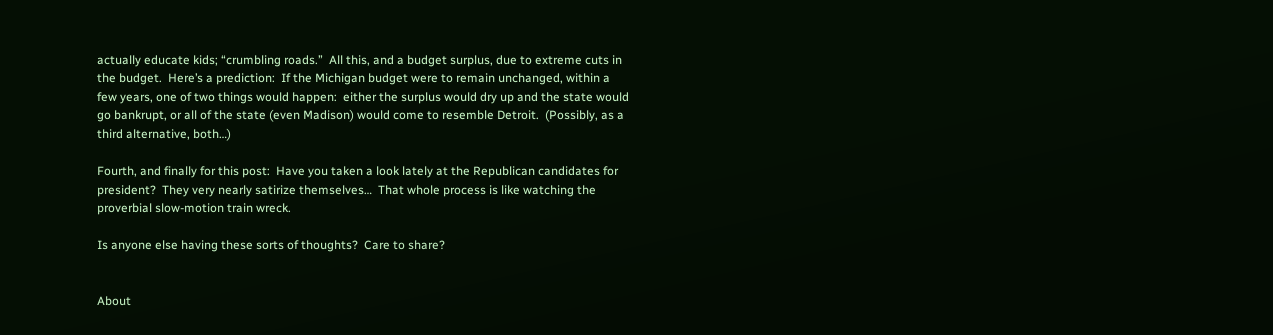actually educate kids; “crumbling roads.”  All this, and a budget surplus, due to extreme cuts in the budget.  Here’s a prediction:  If the Michigan budget were to remain unchanged, within a few years, one of two things would happen:  either the surplus would dry up and the state would go bankrupt, or all of the state (even Madison) would come to resemble Detroit.  (Possibly, as a third alternative, both…)

Fourth, and finally for this post:  Have you taken a look lately at the Republican candidates for president?  They very nearly satirize themselves…  That whole process is like watching the proverbial slow-motion train wreck.

Is anyone else having these sorts of thoughts?  Care to share?


About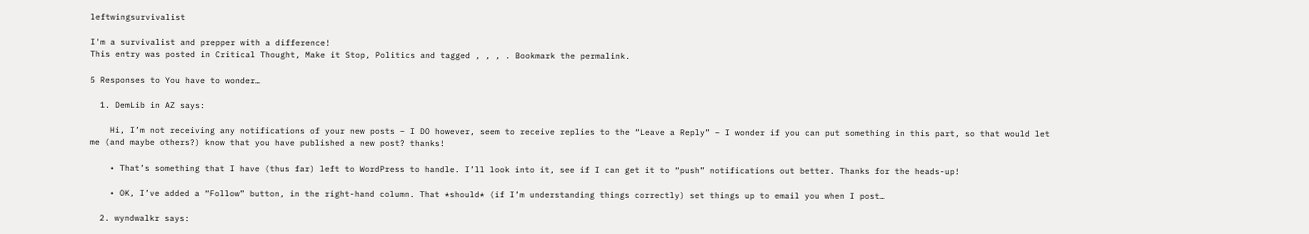leftwingsurvivalist

I'm a survivalist and prepper with a difference!
This entry was posted in Critical Thought, Make it Stop, Politics and tagged , , , . Bookmark the permalink.

5 Responses to You have to wonder…

  1. DemLib in AZ says:

    Hi, I’m not receiving any notifications of your new posts – I DO however, seem to receive replies to the “Leave a Reply” – I wonder if you can put something in this part, so that would let me (and maybe others?) know that you have published a new post? thanks!

    • That’s something that I have (thus far) left to WordPress to handle. I’ll look into it, see if I can get it to “push” notifications out better. Thanks for the heads-up!

    • OK, I’ve added a “Follow” button, in the right-hand column. That *should* (if I’m understanding things correctly) set things up to email you when I post…

  2. wyndwalkr says: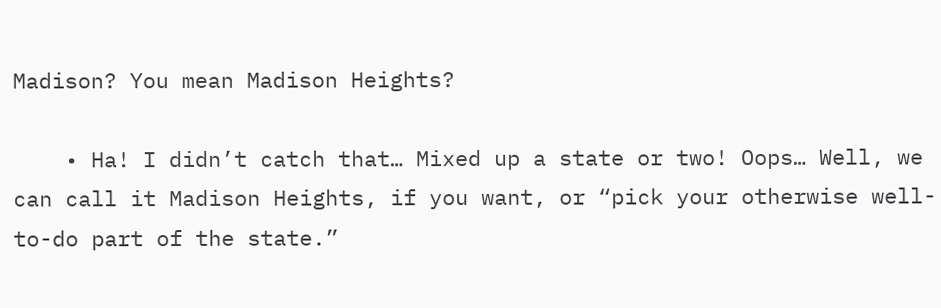Madison? You mean Madison Heights?

    • Ha! I didn’t catch that… Mixed up a state or two! Oops… Well, we can call it Madison Heights, if you want, or “pick your otherwise well-to-do part of the state.”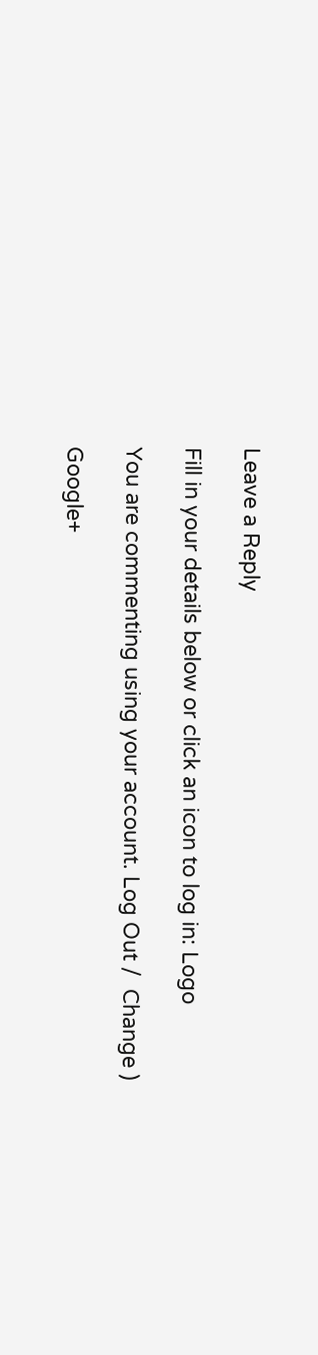Leave a Reply

Fill in your details below or click an icon to log in: Logo

You are commenting using your account. Log Out /  Change )

Google+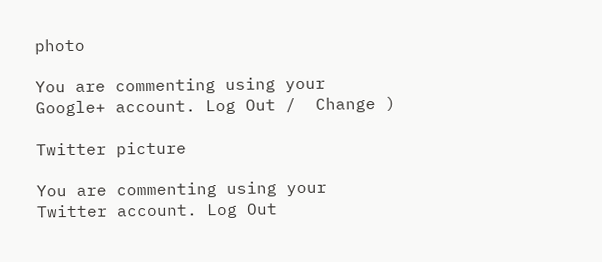photo

You are commenting using your Google+ account. Log Out /  Change )

Twitter picture

You are commenting using your Twitter account. Log Out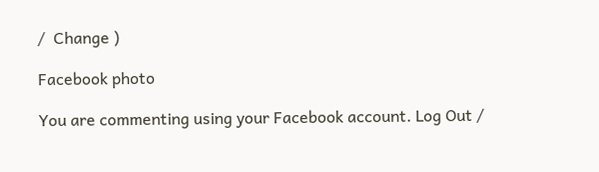/  Change )

Facebook photo

You are commenting using your Facebook account. Log Out /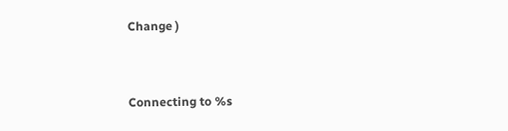Change )


Connecting to %s